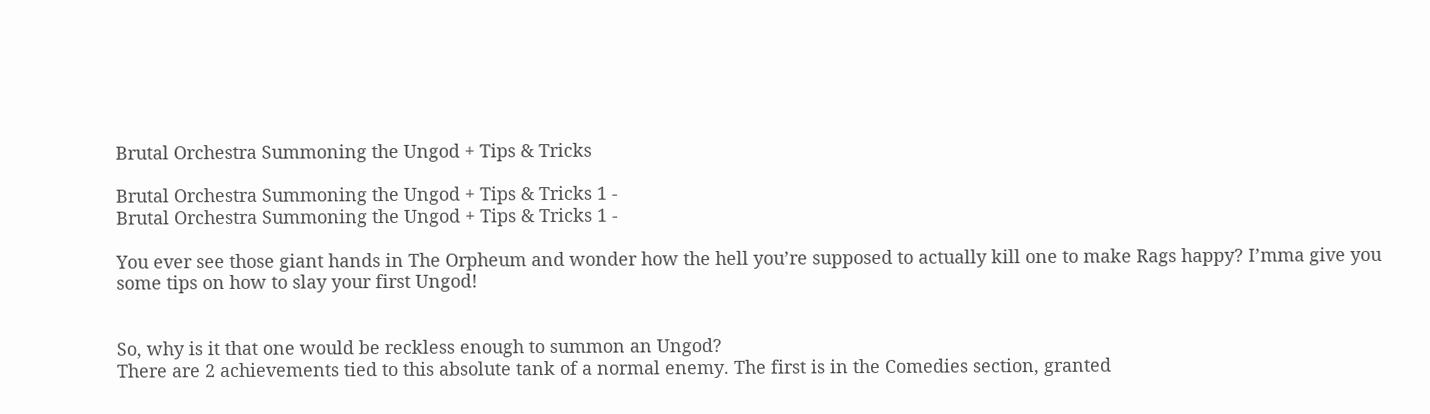Brutal Orchestra Summoning the Ungod + Tips & Tricks

Brutal Orchestra Summoning the Ungod + Tips & Tricks 1 -
Brutal Orchestra Summoning the Ungod + Tips & Tricks 1 -

You ever see those giant hands in The Orpheum and wonder how the hell you’re supposed to actually kill one to make Rags happy? I’mma give you some tips on how to slay your first Ungod!


So, why is it that one would be reckless enough to summon an Ungod?
There are 2 achievements tied to this absolute tank of a normal enemy. The first is in the Comedies section, granted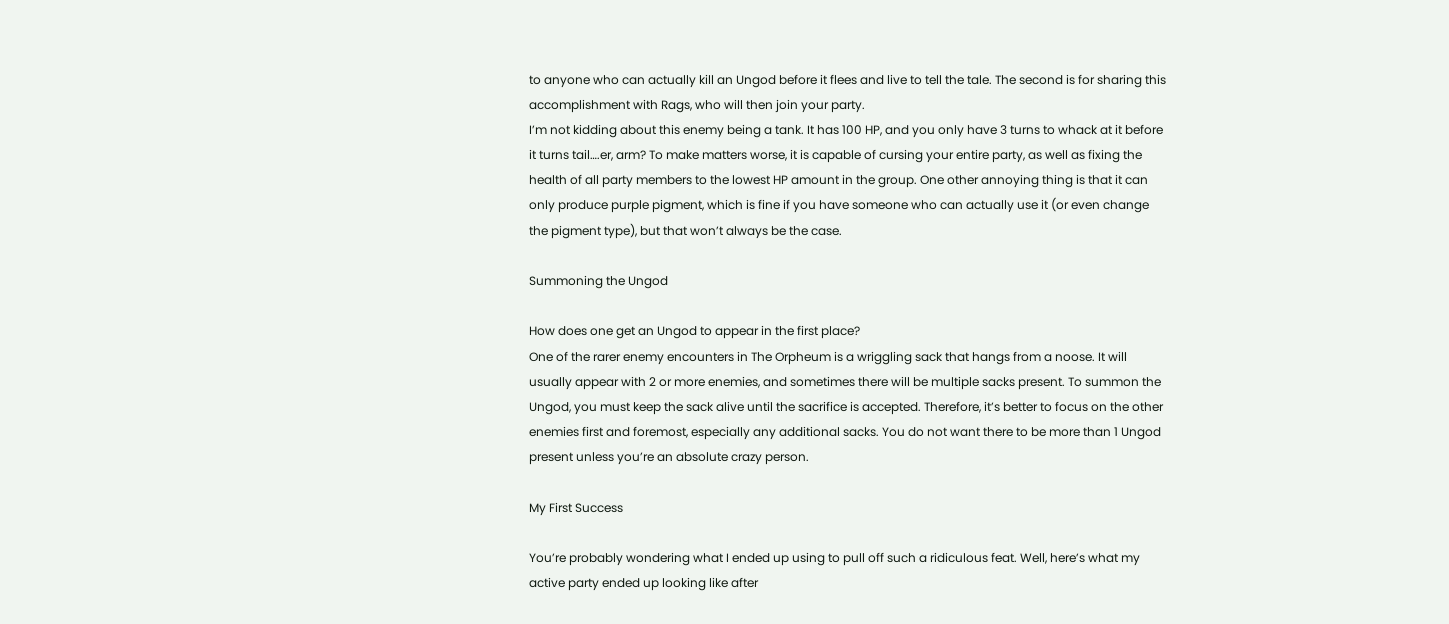to anyone who can actually kill an Ungod before it flees and live to tell the tale. The second is for sharing this accomplishment with Rags, who will then join your party.
I’m not kidding about this enemy being a tank. It has 100 HP, and you only have 3 turns to whack at it before it turns tail….er, arm? To make matters worse, it is capable of cursing your entire party, as well as fixing the health of all party members to the lowest HP amount in the group. One other annoying thing is that it can only produce purple pigment, which is fine if you have someone who can actually use it (or even change the pigment type), but that won’t always be the case.

Summoning the Ungod

How does one get an Ungod to appear in the first place?
One of the rarer enemy encounters in The Orpheum is a wriggling sack that hangs from a noose. It will usually appear with 2 or more enemies, and sometimes there will be multiple sacks present. To summon the Ungod, you must keep the sack alive until the sacrifice is accepted. Therefore, it’s better to focus on the other enemies first and foremost, especially any additional sacks. You do not want there to be more than 1 Ungod present unless you’re an absolute crazy person.

My First Success

You’re probably wondering what I ended up using to pull off such a ridiculous feat. Well, here’s what my active party ended up looking like after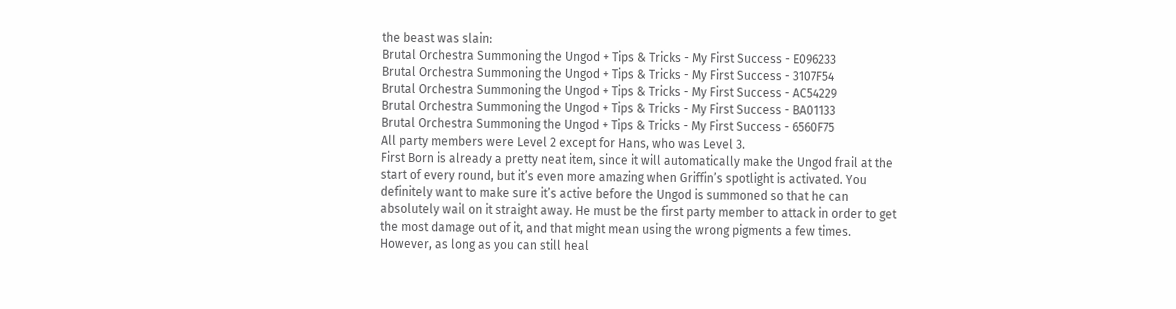the beast was slain:
Brutal Orchestra Summoning the Ungod + Tips & Tricks - My First Success - E096233
Brutal Orchestra Summoning the Ungod + Tips & Tricks - My First Success - 3107F54
Brutal Orchestra Summoning the Ungod + Tips & Tricks - My First Success - AC54229
Brutal Orchestra Summoning the Ungod + Tips & Tricks - My First Success - BA01133
Brutal Orchestra Summoning the Ungod + Tips & Tricks - My First Success - 6560F75
All party members were Level 2 except for Hans, who was Level 3.
First Born is already a pretty neat item, since it will automatically make the Ungod frail at the start of every round, but it’s even more amazing when Griffin’s spotlight is activated. You definitely want to make sure it’s active before the Ungod is summoned so that he can absolutely wail on it straight away. He must be the first party member to attack in order to get the most damage out of it, and that might mean using the wrong pigments a few times. However, as long as you can still heal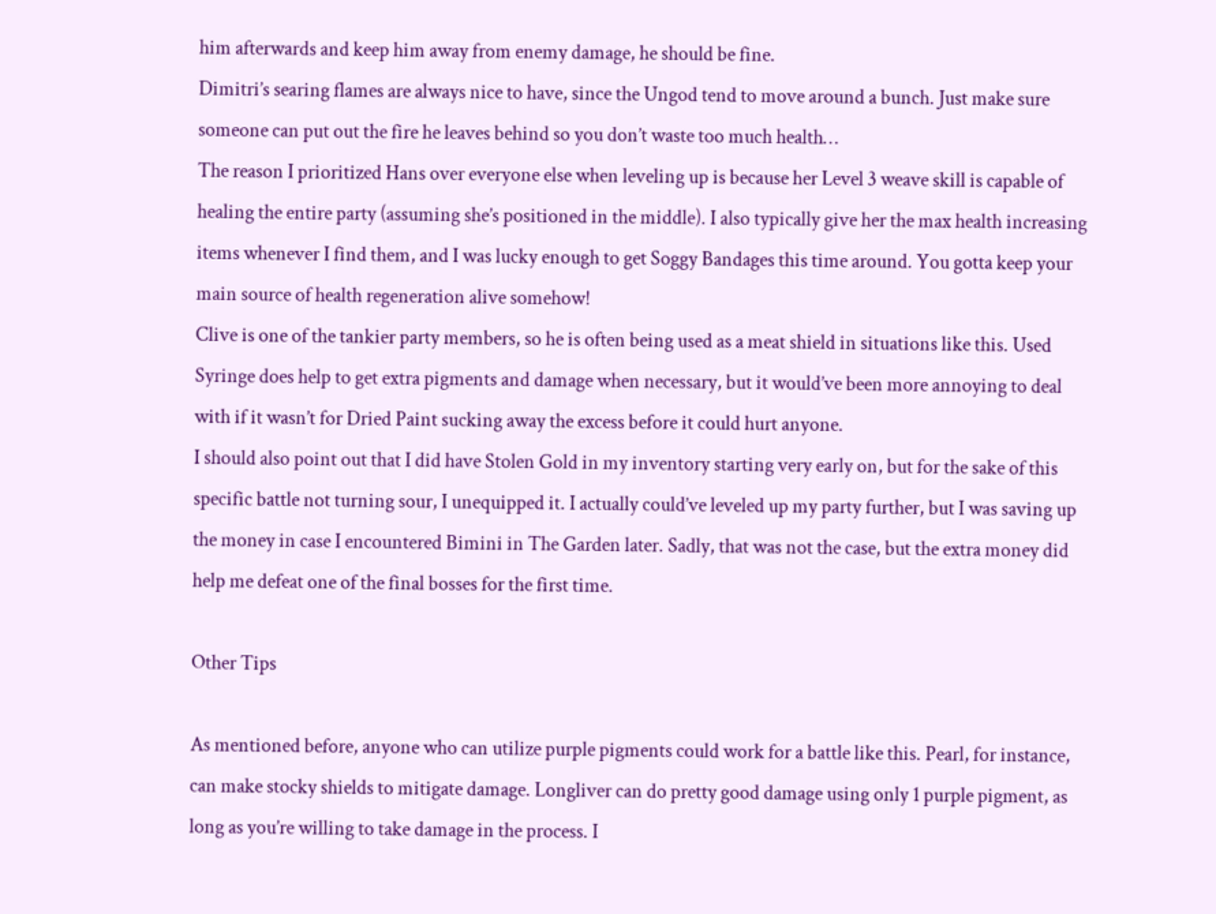him afterwards and keep him away from enemy damage, he should be fine.
Dimitri’s searing flames are always nice to have, since the Ungod tend to move around a bunch. Just make sure someone can put out the fire he leaves behind so you don’t waste too much health…
The reason I prioritized Hans over everyone else when leveling up is because her Level 3 weave skill is capable of healing the entire party (assuming she’s positioned in the middle). I also typically give her the max health increasing items whenever I find them, and I was lucky enough to get Soggy Bandages this time around. You gotta keep your main source of health regeneration alive somehow!
Clive is one of the tankier party members, so he is often being used as a meat shield in situations like this. Used Syringe does help to get extra pigments and damage when necessary, but it would’ve been more annoying to deal with if it wasn’t for Dried Paint sucking away the excess before it could hurt anyone.
I should also point out that I did have Stolen Gold in my inventory starting very early on, but for the sake of this specific battle not turning sour, I unequipped it. I actually could’ve leveled up my party further, but I was saving up the money in case I encountered Bimini in The Garden later. Sadly, that was not the case, but the extra money did help me defeat one of the final bosses for the first time.

Other Tips

As mentioned before, anyone who can utilize purple pigments could work for a battle like this. Pearl, for instance, can make stocky shields to mitigate damage. Longliver can do pretty good damage using only 1 purple pigment, as long as you’re willing to take damage in the process. I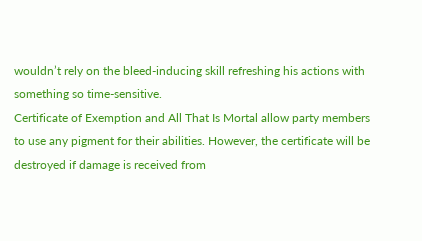wouldn’t rely on the bleed-inducing skill refreshing his actions with something so time-sensitive.
Certificate of Exemption and All That Is Mortal allow party members to use any pigment for their abilities. However, the certificate will be destroyed if damage is received from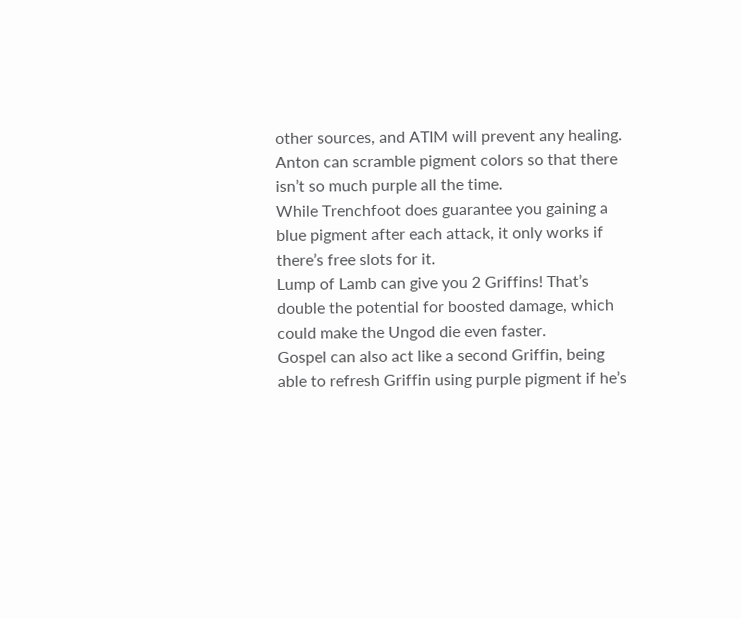other sources, and ATIM will prevent any healing.
Anton can scramble pigment colors so that there isn’t so much purple all the time.
While Trenchfoot does guarantee you gaining a blue pigment after each attack, it only works if there’s free slots for it.
Lump of Lamb can give you 2 Griffins! That’s double the potential for boosted damage, which could make the Ungod die even faster.
Gospel can also act like a second Griffin, being able to refresh Griffin using purple pigment if he’s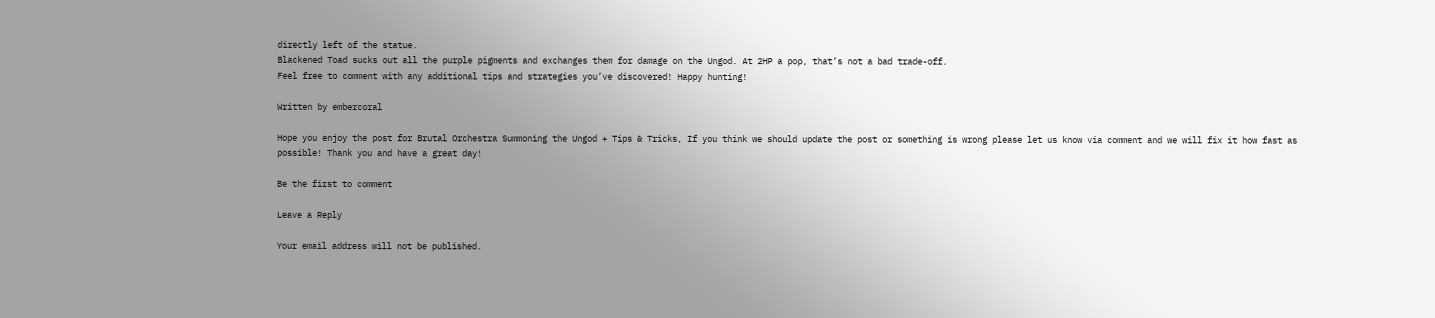directly left of the statue.
Blackened Toad sucks out all the purple pigments and exchanges them for damage on the Ungod. At 2HP a pop, that’s not a bad trade-off.
Feel free to comment with any additional tips and strategies you’ve discovered! Happy hunting!

Written by embercoral

Hope you enjoy the post for Brutal Orchestra Summoning the Ungod + Tips & Tricks, If you think we should update the post or something is wrong please let us know via comment and we will fix it how fast as possible! Thank you and have a great day!

Be the first to comment

Leave a Reply

Your email address will not be published.